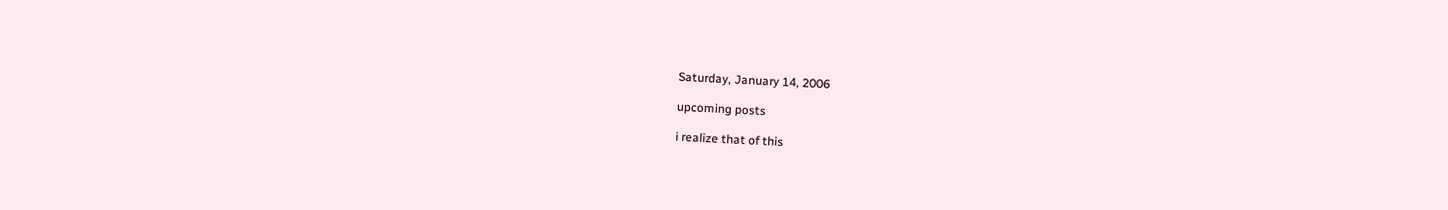Saturday, January 14, 2006

upcoming posts

i realize that of this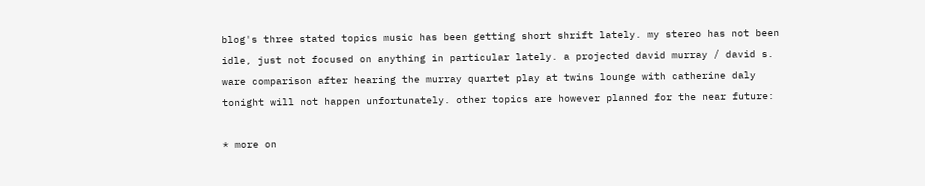blog's three stated topics music has been getting short shrift lately. my stereo has not been idle, just not focused on anything in particular lately. a projected david murray / david s. ware comparison after hearing the murray quartet play at twins lounge with catherine daly tonight will not happen unfortunately. other topics are however planned for the near future:

* more on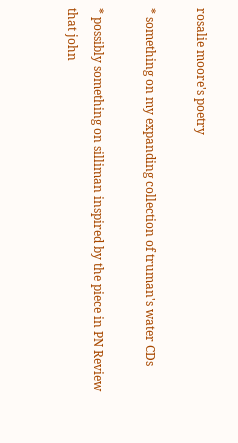rosalie moore's poetry

* something on my expanding collection of truman's water CDs

* possibly something on silliman inspired by the piece in PN Review that john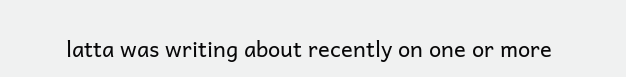latta was writing about recently on one or more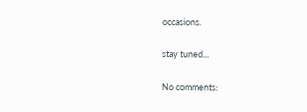occasions.

stay tuned...

No comments: